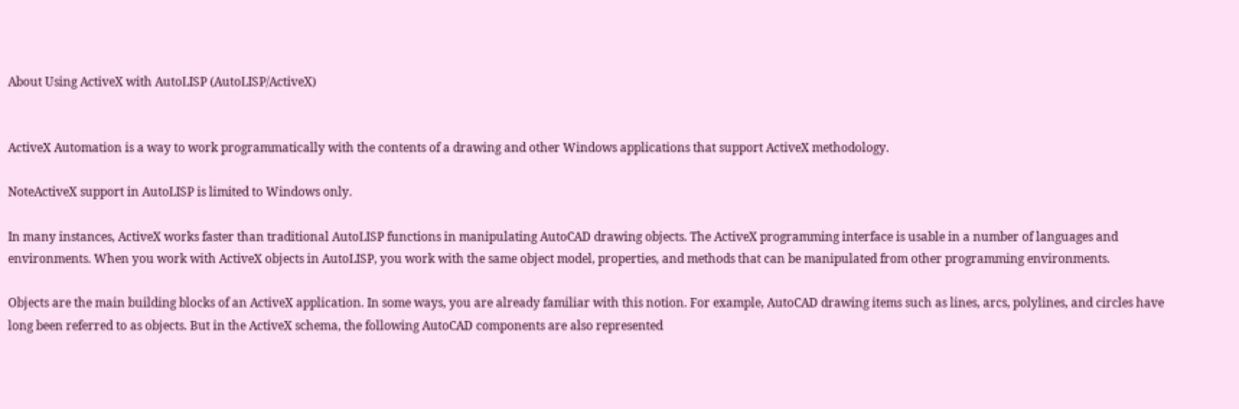About Using ActiveX with AutoLISP (AutoLISP/ActiveX)


ActiveX Automation is a way to work programmatically with the contents of a drawing and other Windows applications that support ActiveX methodology.

NoteActiveX support in AutoLISP is limited to Windows only.

In many instances, ActiveX works faster than traditional AutoLISP functions in manipulating AutoCAD drawing objects. The ActiveX programming interface is usable in a number of languages and environments. When you work with ActiveX objects in AutoLISP, you work with the same object model, properties, and methods that can be manipulated from other programming environments.

Objects are the main building blocks of an ActiveX application. In some ways, you are already familiar with this notion. For example, AutoCAD drawing items such as lines, arcs, polylines, and circles have long been referred to as objects. But in the ActiveX schema, the following AutoCAD components are also represented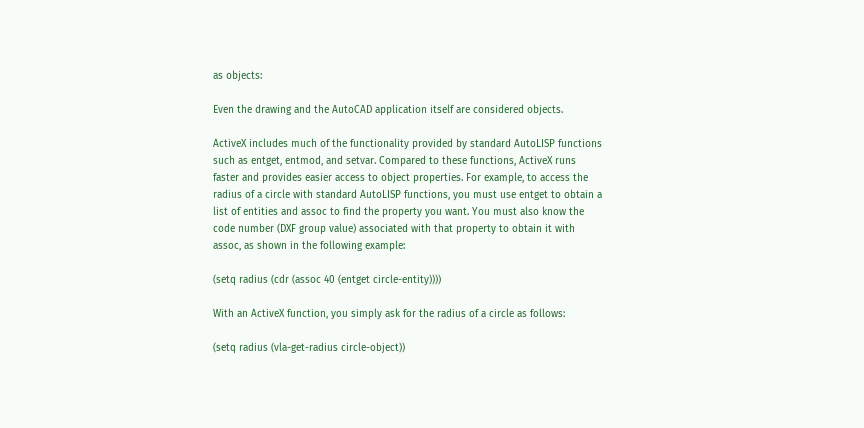as objects:

Even the drawing and the AutoCAD application itself are considered objects.

ActiveX includes much of the functionality provided by standard AutoLISP functions such as entget, entmod, and setvar. Compared to these functions, ActiveX runs faster and provides easier access to object properties. For example, to access the radius of a circle with standard AutoLISP functions, you must use entget to obtain a list of entities and assoc to find the property you want. You must also know the code number (DXF group value) associated with that property to obtain it with assoc, as shown in the following example:

(setq radius (cdr (assoc 40 (entget circle-entity))))

With an ActiveX function, you simply ask for the radius of a circle as follows:

(setq radius (vla-get-radius circle-object))